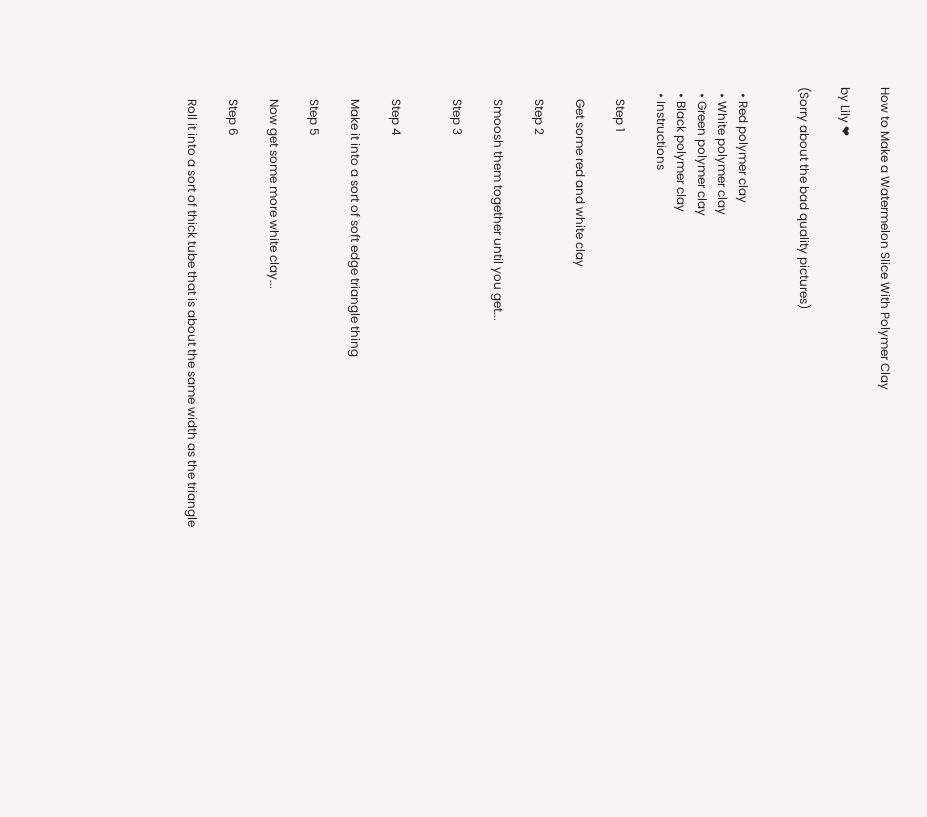How to Make a Watermelon Slice With Polymer Clay

by Lily ❤

(Sorry about the bad quality pictures)


  • Red polymer clay
  • White polymer clay
  • Green polymer clay
  • Black polymer clay
  • Instructions

    Step 1

    Get some red and white clay

    Step 2

    Smoosh them together until you get...

    Step 3


    Step 4

    Make it into a sort of soft edge triangle thing

    Step 5

    Now get some more white clay...

    Step 6

    Roll it into a sort of thick tube that is about the same width as the triangle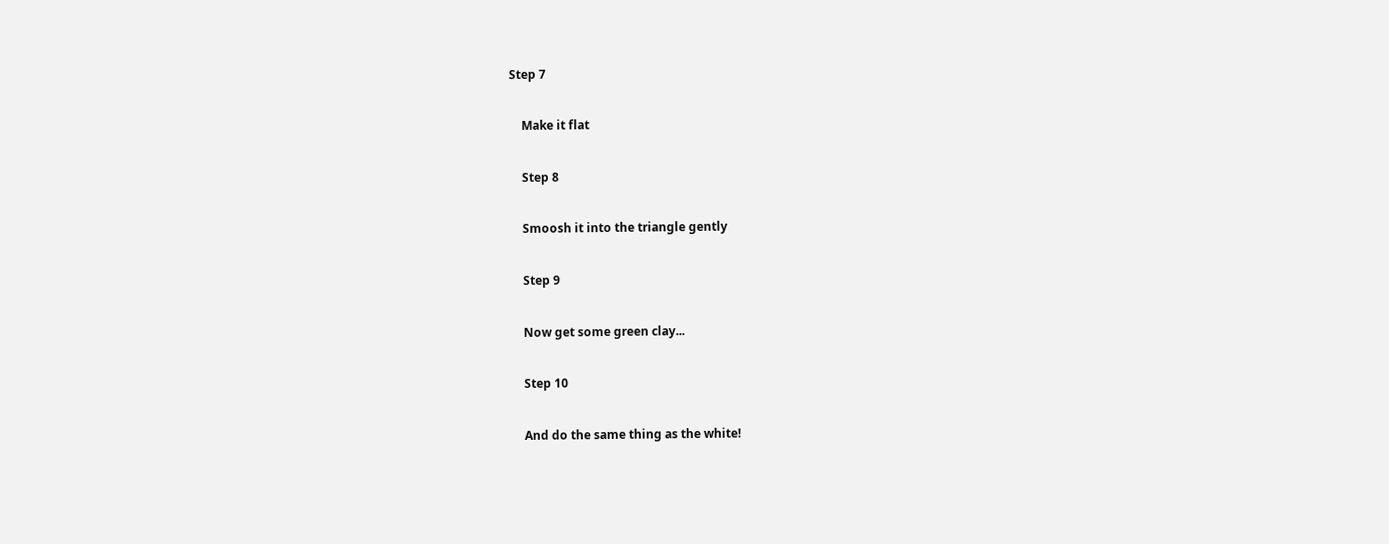Step 7

    Make it flat

    Step 8

    Smoosh it into the triangle gently

    Step 9

    Now get some green clay...

    Step 10

    And do the same thing as the white!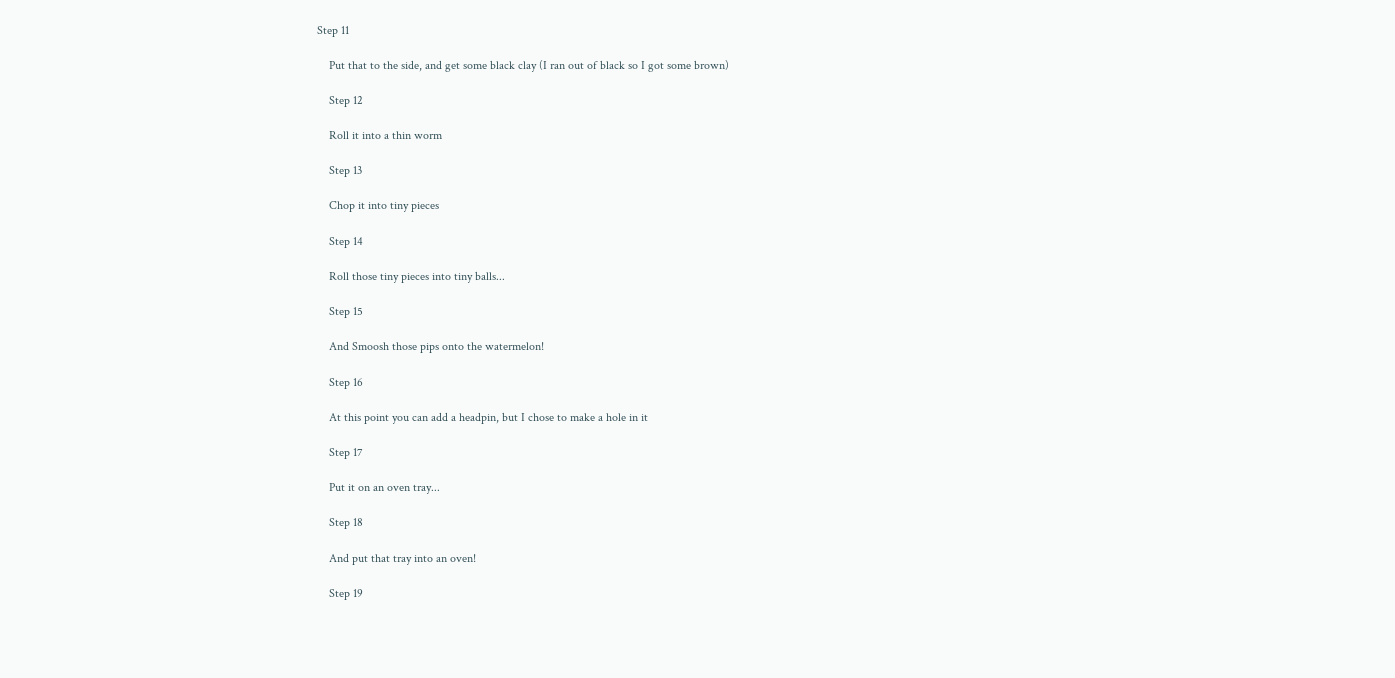Step 11

    Put that to the side, and get some black clay (I ran out of black so I got some brown)

    Step 12

    Roll it into a thin worm

    Step 13

    Chop it into tiny pieces

    Step 14

    Roll those tiny pieces into tiny balls...

    Step 15

    And Smoosh those pips onto the watermelon!

    Step 16

    At this point you can add a headpin, but I chose to make a hole in it

    Step 17

    Put it on an oven tray...

    Step 18

    And put that tray into an oven!

    Step 19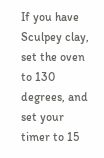If you have Sculpey clay, set the oven to 130 degrees, and set your timer to 15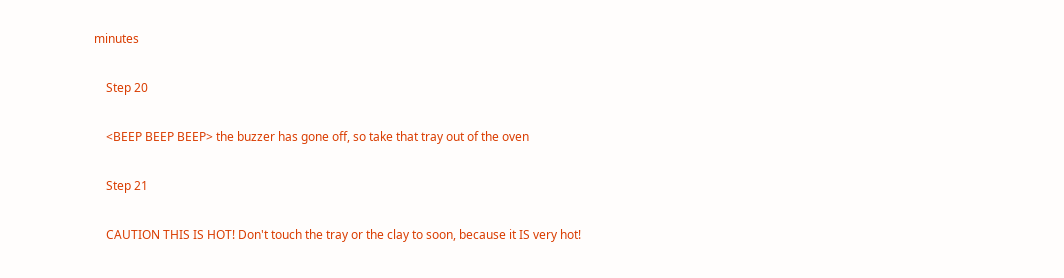minutes

    Step 20

    <BEEP BEEP BEEP> the buzzer has gone off, so take that tray out of the oven

    Step 21

    CAUTION THIS IS HOT! Don't touch the tray or the clay to soon, because it IS very hot!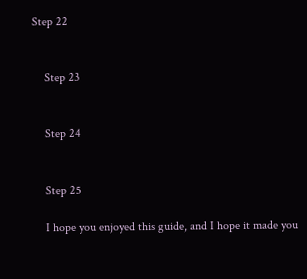Step 22


    Step 23


    Step 24


    Step 25

    I hope you enjoyed this guide, and I hope it made you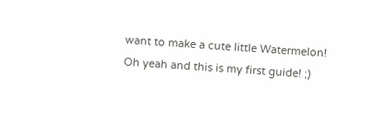want to make a cute little Watermelon! Oh yeah and this is my first guide! ;)